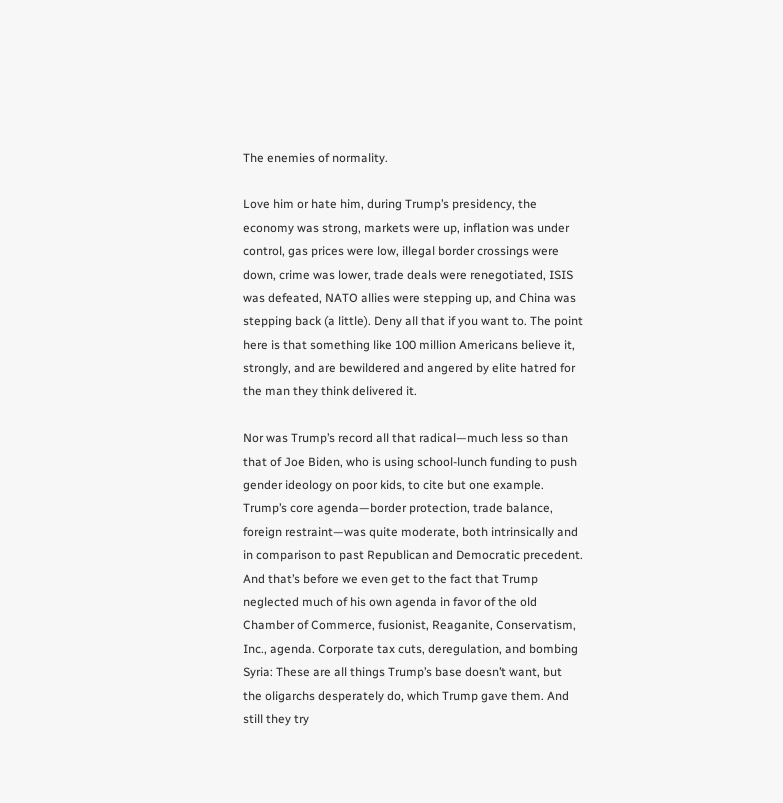The enemies of normality.

Love him or hate him, during Trump’s presidency, the economy was strong, markets were up, inflation was under control, gas prices were low, illegal border crossings were down, crime was lower, trade deals were renegotiated, ISIS was defeated, NATO allies were stepping up, and China was stepping back (a little). Deny all that if you want to. The point here is that something like 100 million Americans believe it, strongly, and are bewildered and angered by elite hatred for the man they think delivered it.

Nor was Trump’s record all that radical—much less so than that of Joe Biden, who is using school-lunch funding to push gender ideology on poor kids, to cite but one example. Trump’s core agenda—border protection, trade balance, foreign restraint—was quite moderate, both intrinsically and in comparison to past Republican and Democratic precedent. And that’s before we even get to the fact that Trump neglected much of his own agenda in favor of the old Chamber of Commerce, fusionist, Reaganite, Conservatism, Inc., agenda. Corporate tax cuts, deregulation, and bombing Syria: These are all things Trump’s base doesn’t want, but the oligarchs desperately do, which Trump gave them. And still they try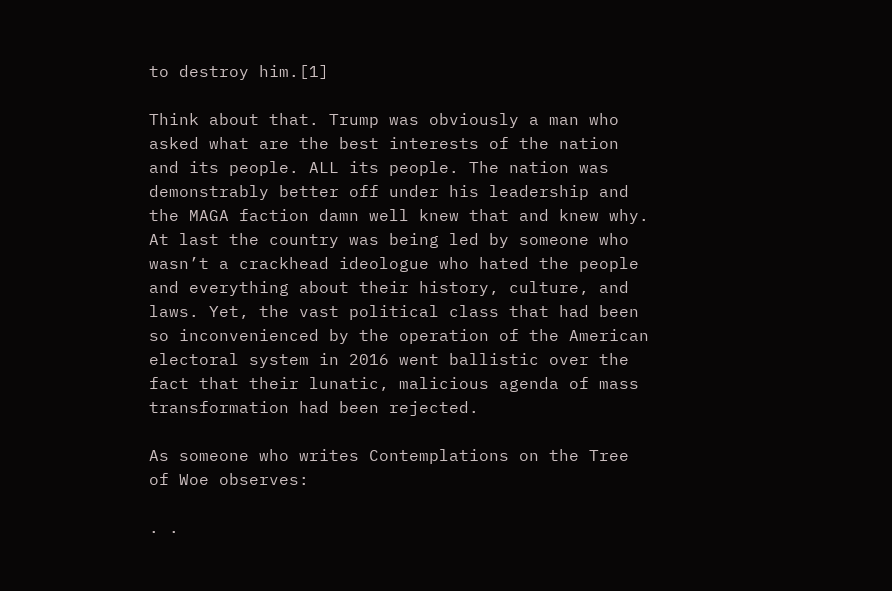to destroy him.[1]

Think about that. Trump was obviously a man who asked what are the best interests of the nation and its people. ALL its people. The nation was demonstrably better off under his leadership and the MAGA faction damn well knew that and knew why. At last the country was being led by someone who wasn’t a crackhead ideologue who hated the people and everything about their history, culture, and laws. Yet, the vast political class that had been so inconvenienced by the operation of the American electoral system in 2016 went ballistic over the fact that their lunatic, malicious agenda of mass transformation had been rejected.

As someone who writes Contemplations on the Tree of Woe observes:

. .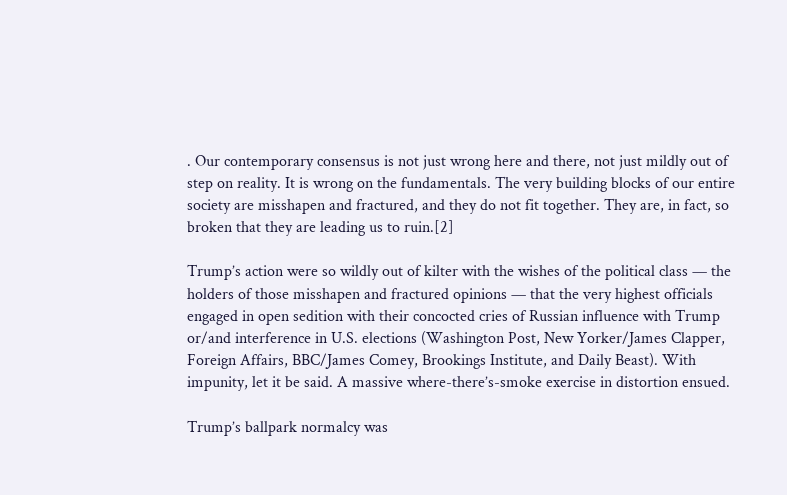. Our contemporary consensus is not just wrong here and there, not just mildly out of step on reality. It is wrong on the fundamentals. The very building blocks of our entire society are misshapen and fractured, and they do not fit together. They are, in fact, so broken that they are leading us to ruin.[2]

Trump’s action were so wildly out of kilter with the wishes of the political class — the holders of those misshapen and fractured opinions — that the very highest officials engaged in open sedition with their concocted cries of Russian influence with Trump or/and interference in U.S. elections (Washington Post, New Yorker/James Clapper, Foreign Affairs, BBC/James Comey, Brookings Institute, and Daily Beast). With impunity, let it be said. A massive where-there’s-smoke exercise in distortion ensued.

Trump’s ballpark normalcy was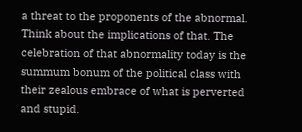a threat to the proponents of the abnormal. Think about the implications of that. The celebration of that abnormality today is the summum bonum of the political class with their zealous embrace of what is perverted and stupid.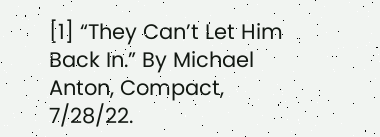[1] “They Can’t Let Him Back In.” By Michael Anton, Compact, 7/28/22.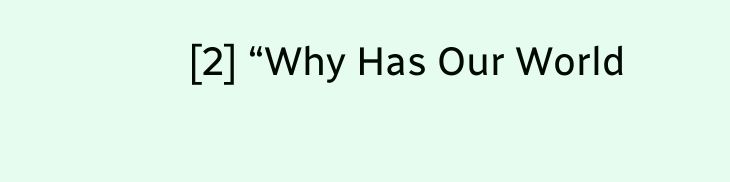[2] “Why Has Our World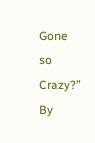Gone so Crazy?” By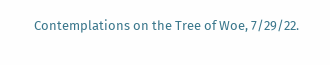Contemplations on the Tree of Woe, 7/29/22.